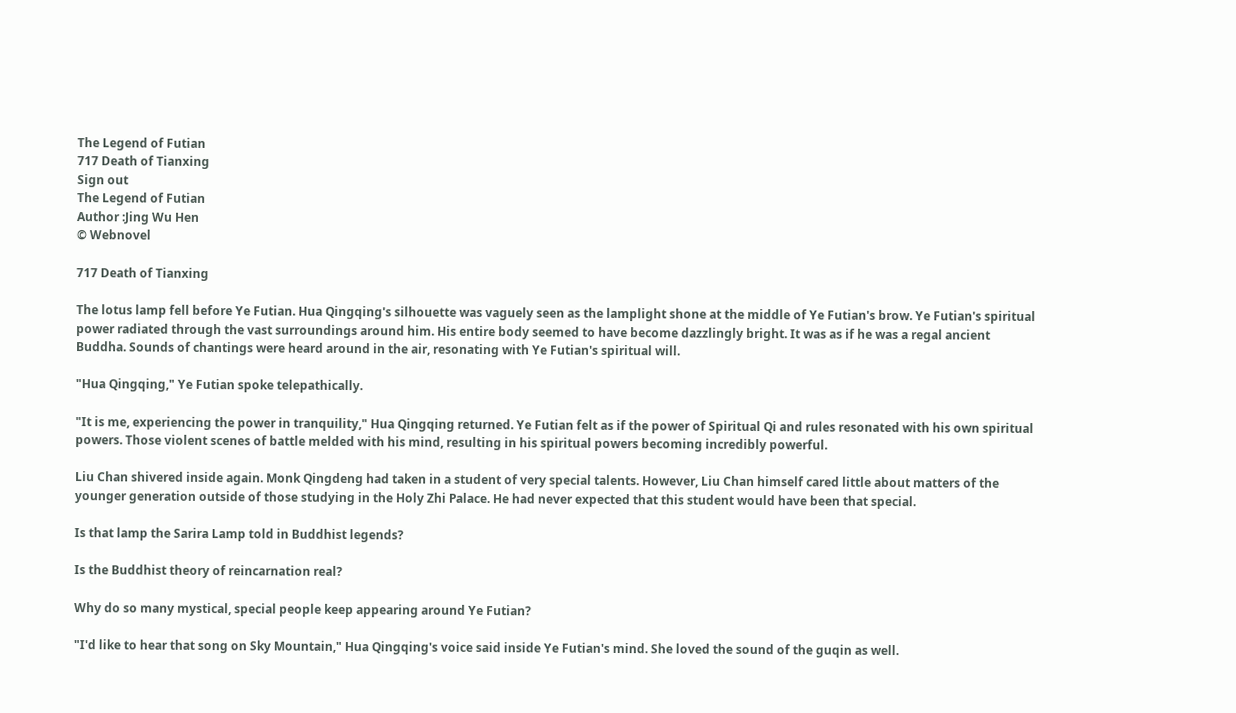The Legend of Futian
717 Death of Tianxing
Sign out
The Legend of Futian
Author :Jing Wu Hen
© Webnovel

717 Death of Tianxing

The lotus lamp fell before Ye Futian. Hua Qingqing's silhouette was vaguely seen as the lamplight shone at the middle of Ye Futian's brow. Ye Futian's spiritual power radiated through the vast surroundings around him. His entire body seemed to have become dazzlingly bright. It was as if he was a regal ancient Buddha. Sounds of chantings were heard around in the air, resonating with Ye Futian's spiritual will.

"Hua Qingqing," Ye Futian spoke telepathically.

"It is me, experiencing the power in tranquility," Hua Qingqing returned. Ye Futian felt as if the power of Spiritual Qi and rules resonated with his own spiritual powers. Those violent scenes of battle melded with his mind, resulting in his spiritual powers becoming incredibly powerful.

Liu Chan shivered inside again. Monk Qingdeng had taken in a student of very special talents. However, Liu Chan himself cared little about matters of the younger generation outside of those studying in the Holy Zhi Palace. He had never expected that this student would have been that special.

Is that lamp the Sarira Lamp told in Buddhist legends?

Is the Buddhist theory of reincarnation real?

Why do so many mystical, special people keep appearing around Ye Futian?

"I'd like to hear that song on Sky Mountain," Hua Qingqing's voice said inside Ye Futian's mind. She loved the sound of the guqin as well.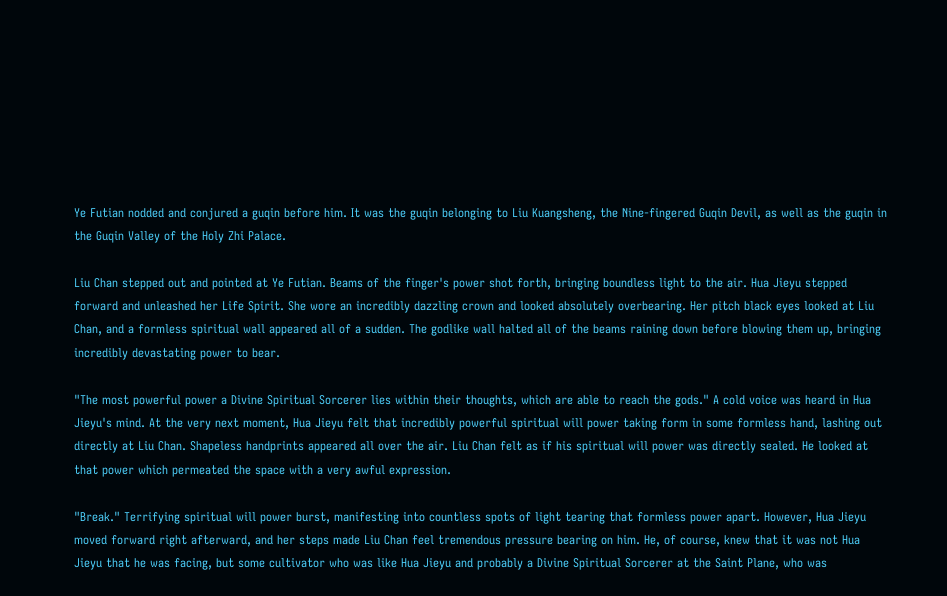Ye Futian nodded and conjured a guqin before him. It was the guqin belonging to Liu Kuangsheng, the Nine-fingered Guqin Devil, as well as the guqin in the Guqin Valley of the Holy Zhi Palace.

Liu Chan stepped out and pointed at Ye Futian. Beams of the finger's power shot forth, bringing boundless light to the air. Hua Jieyu stepped forward and unleashed her Life Spirit. She wore an incredibly dazzling crown and looked absolutely overbearing. Her pitch black eyes looked at Liu Chan, and a formless spiritual wall appeared all of a sudden. The godlike wall halted all of the beams raining down before blowing them up, bringing incredibly devastating power to bear.

"The most powerful power a Divine Spiritual Sorcerer lies within their thoughts, which are able to reach the gods." A cold voice was heard in Hua Jieyu's mind. At the very next moment, Hua Jieyu felt that incredibly powerful spiritual will power taking form in some formless hand, lashing out directly at Liu Chan. Shapeless handprints appeared all over the air. Liu Chan felt as if his spiritual will power was directly sealed. He looked at that power which permeated the space with a very awful expression.

"Break." Terrifying spiritual will power burst, manifesting into countless spots of light tearing that formless power apart. However, Hua Jieyu moved forward right afterward, and her steps made Liu Chan feel tremendous pressure bearing on him. He, of course, knew that it was not Hua Jieyu that he was facing, but some cultivator who was like Hua Jieyu and probably a Divine Spiritual Sorcerer at the Saint Plane, who was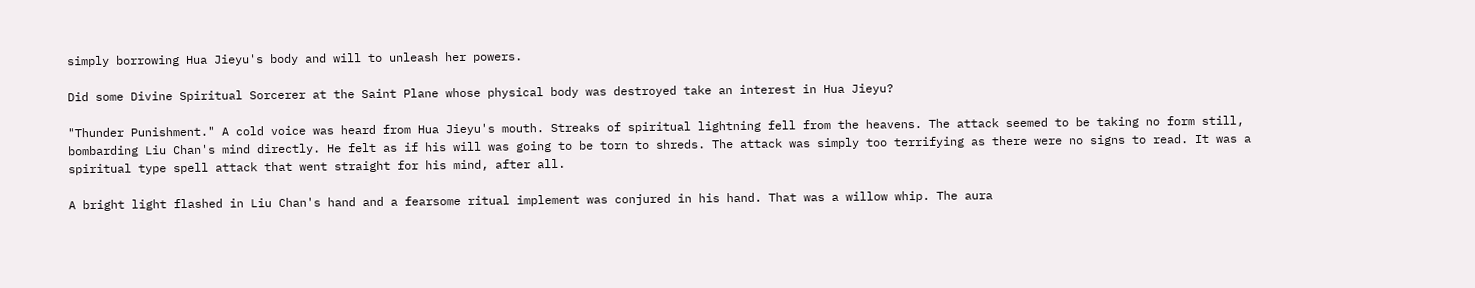simply borrowing Hua Jieyu's body and will to unleash her powers.

Did some Divine Spiritual Sorcerer at the Saint Plane whose physical body was destroyed take an interest in Hua Jieyu?

"Thunder Punishment." A cold voice was heard from Hua Jieyu's mouth. Streaks of spiritual lightning fell from the heavens. The attack seemed to be taking no form still, bombarding Liu Chan's mind directly. He felt as if his will was going to be torn to shreds. The attack was simply too terrifying as there were no signs to read. It was a spiritual type spell attack that went straight for his mind, after all.

A bright light flashed in Liu Chan's hand and a fearsome ritual implement was conjured in his hand. That was a willow whip. The aura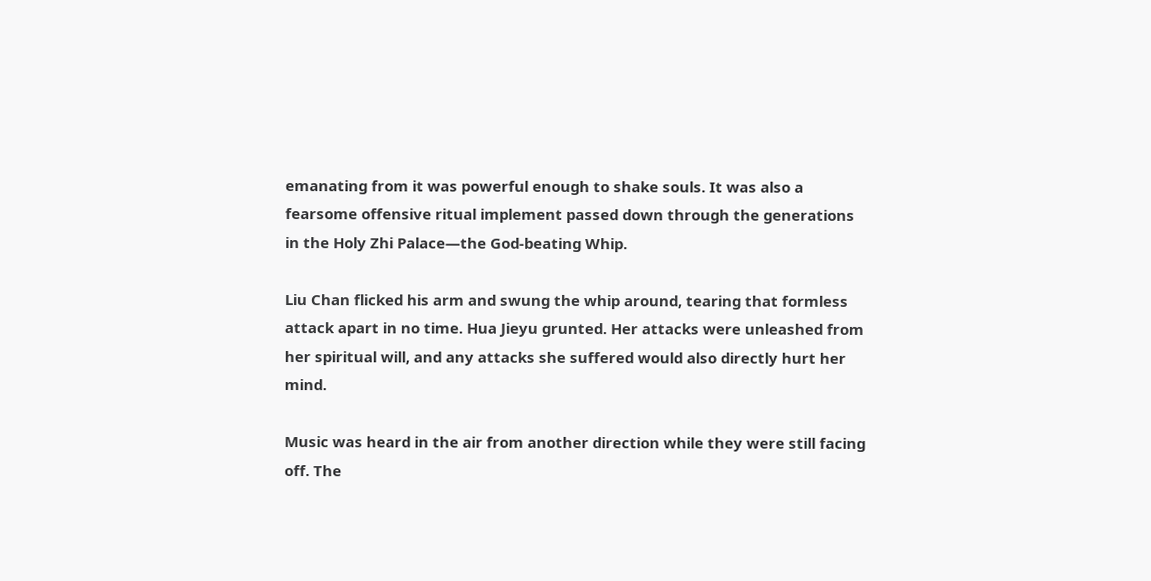emanating from it was powerful enough to shake souls. It was also a fearsome offensive ritual implement passed down through the generations in the Holy Zhi Palace—the God-beating Whip.

Liu Chan flicked his arm and swung the whip around, tearing that formless attack apart in no time. Hua Jieyu grunted. Her attacks were unleashed from her spiritual will, and any attacks she suffered would also directly hurt her mind.

Music was heard in the air from another direction while they were still facing off. The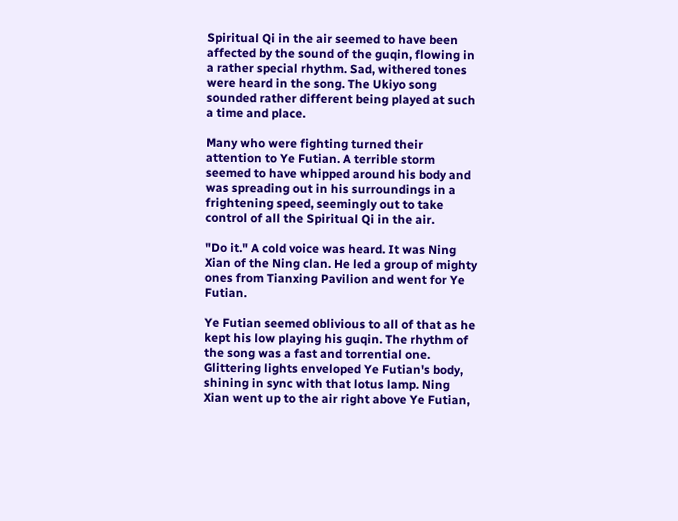Spiritual Qi in the air seemed to have been affected by the sound of the guqin, flowing in a rather special rhythm. Sad, withered tones were heard in the song. The Ukiyo song sounded rather different being played at such a time and place.

Many who were fighting turned their attention to Ye Futian. A terrible storm seemed to have whipped around his body and was spreading out in his surroundings in a frightening speed, seemingly out to take control of all the Spiritual Qi in the air.

"Do it." A cold voice was heard. It was Ning Xian of the Ning clan. He led a group of mighty ones from Tianxing Pavilion and went for Ye Futian.

Ye Futian seemed oblivious to all of that as he kept his low playing his guqin. The rhythm of the song was a fast and torrential one. Glittering lights enveloped Ye Futian's body, shining in sync with that lotus lamp. Ning Xian went up to the air right above Ye Futian,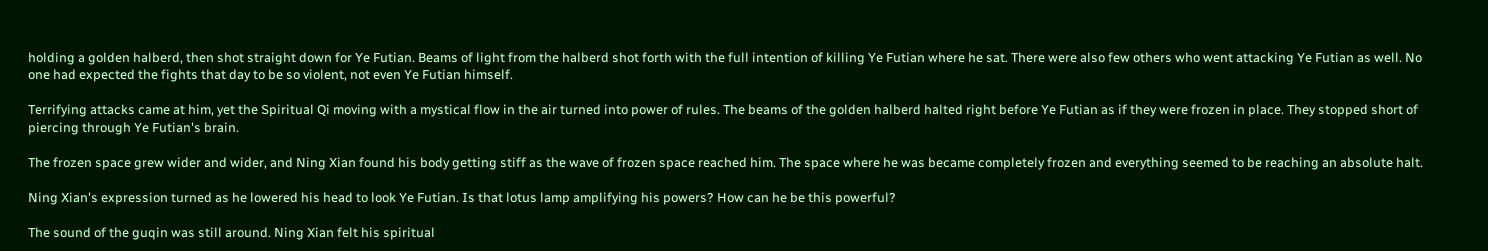holding a golden halberd, then shot straight down for Ye Futian. Beams of light from the halberd shot forth with the full intention of killing Ye Futian where he sat. There were also few others who went attacking Ye Futian as well. No one had expected the fights that day to be so violent, not even Ye Futian himself.

Terrifying attacks came at him, yet the Spiritual Qi moving with a mystical flow in the air turned into power of rules. The beams of the golden halberd halted right before Ye Futian as if they were frozen in place. They stopped short of piercing through Ye Futian's brain.

The frozen space grew wider and wider, and Ning Xian found his body getting stiff as the wave of frozen space reached him. The space where he was became completely frozen and everything seemed to be reaching an absolute halt.

Ning Xian's expression turned as he lowered his head to look Ye Futian. Is that lotus lamp amplifying his powers? How can he be this powerful?

The sound of the guqin was still around. Ning Xian felt his spiritual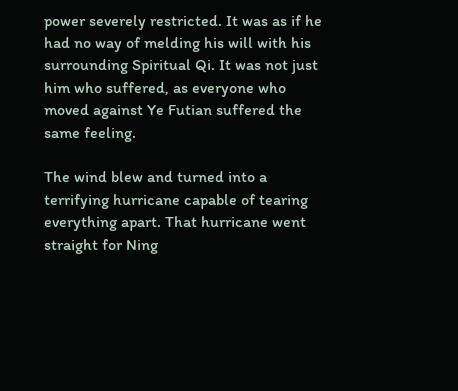power severely restricted. It was as if he had no way of melding his will with his surrounding Spiritual Qi. It was not just him who suffered, as everyone who moved against Ye Futian suffered the same feeling.

The wind blew and turned into a terrifying hurricane capable of tearing everything apart. That hurricane went straight for Ning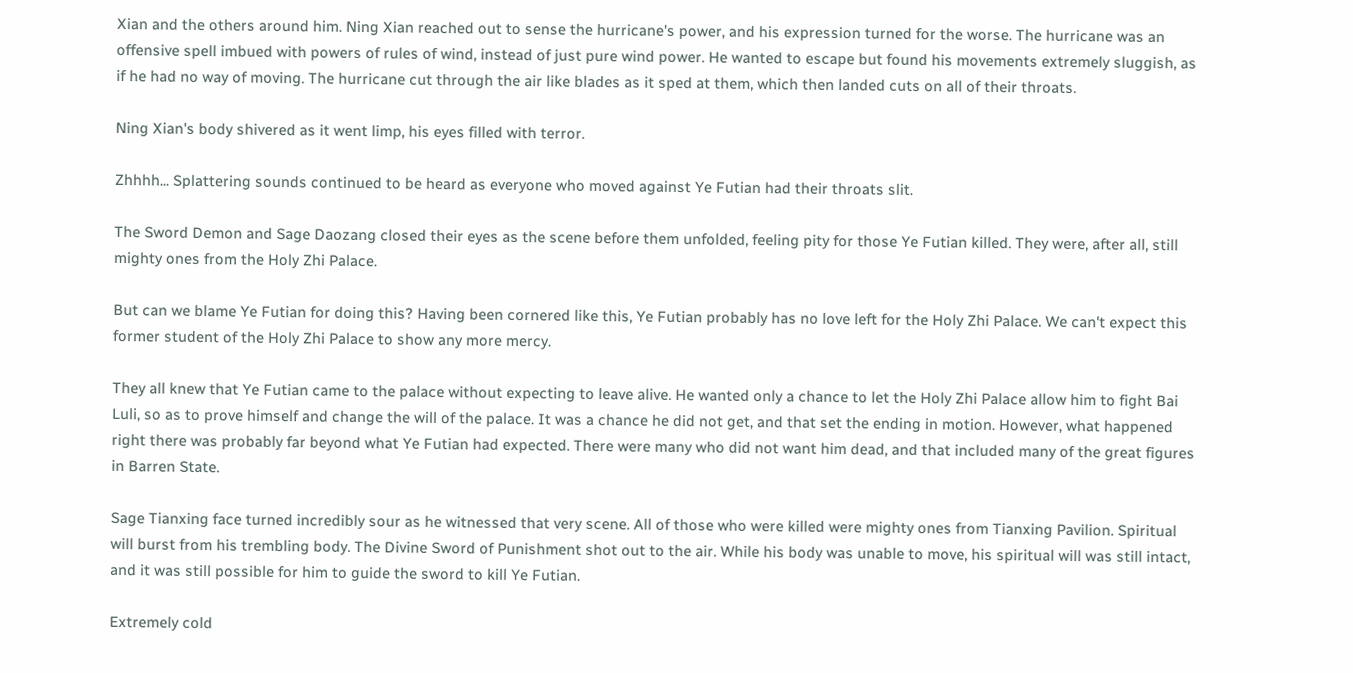Xian and the others around him. Ning Xian reached out to sense the hurricane's power, and his expression turned for the worse. The hurricane was an offensive spell imbued with powers of rules of wind, instead of just pure wind power. He wanted to escape but found his movements extremely sluggish, as if he had no way of moving. The hurricane cut through the air like blades as it sped at them, which then landed cuts on all of their throats.

Ning Xian's body shivered as it went limp, his eyes filled with terror.

Zhhhh... Splattering sounds continued to be heard as everyone who moved against Ye Futian had their throats slit.

The Sword Demon and Sage Daozang closed their eyes as the scene before them unfolded, feeling pity for those Ye Futian killed. They were, after all, still mighty ones from the Holy Zhi Palace.

But can we blame Ye Futian for doing this? Having been cornered like this, Ye Futian probably has no love left for the Holy Zhi Palace. We can't expect this former student of the Holy Zhi Palace to show any more mercy.

They all knew that Ye Futian came to the palace without expecting to leave alive. He wanted only a chance to let the Holy Zhi Palace allow him to fight Bai Luli, so as to prove himself and change the will of the palace. It was a chance he did not get, and that set the ending in motion. However, what happened right there was probably far beyond what Ye Futian had expected. There were many who did not want him dead, and that included many of the great figures in Barren State.

Sage Tianxing face turned incredibly sour as he witnessed that very scene. All of those who were killed were mighty ones from Tianxing Pavilion. Spiritual will burst from his trembling body. The Divine Sword of Punishment shot out to the air. While his body was unable to move, his spiritual will was still intact, and it was still possible for him to guide the sword to kill Ye Futian.

Extremely cold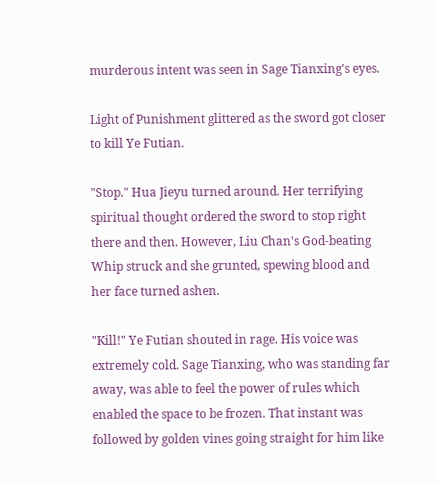murderous intent was seen in Sage Tianxing's eyes.

Light of Punishment glittered as the sword got closer to kill Ye Futian.

"Stop." Hua Jieyu turned around. Her terrifying spiritual thought ordered the sword to stop right there and then. However, Liu Chan's God-beating Whip struck and she grunted, spewing blood and her face turned ashen.

"Kill!" Ye Futian shouted in rage. His voice was extremely cold. Sage Tianxing, who was standing far away, was able to feel the power of rules which enabled the space to be frozen. That instant was followed by golden vines going straight for him like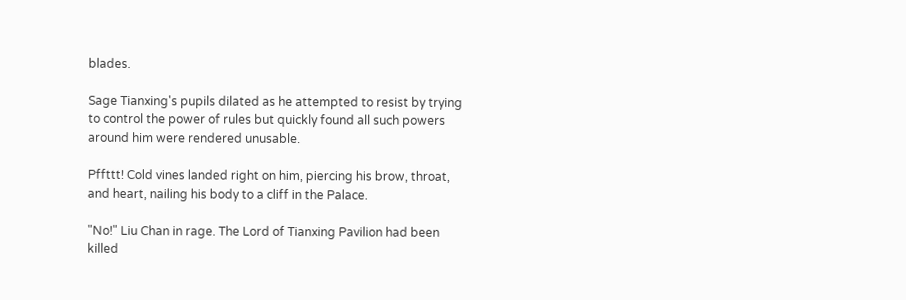blades.

Sage Tianxing's pupils dilated as he attempted to resist by trying to control the power of rules but quickly found all such powers around him were rendered unusable.

Pffttt! Cold vines landed right on him, piercing his brow, throat, and heart, nailing his body to a cliff in the Palace.

"No!" Liu Chan in rage. The Lord of Tianxing Pavilion had been killed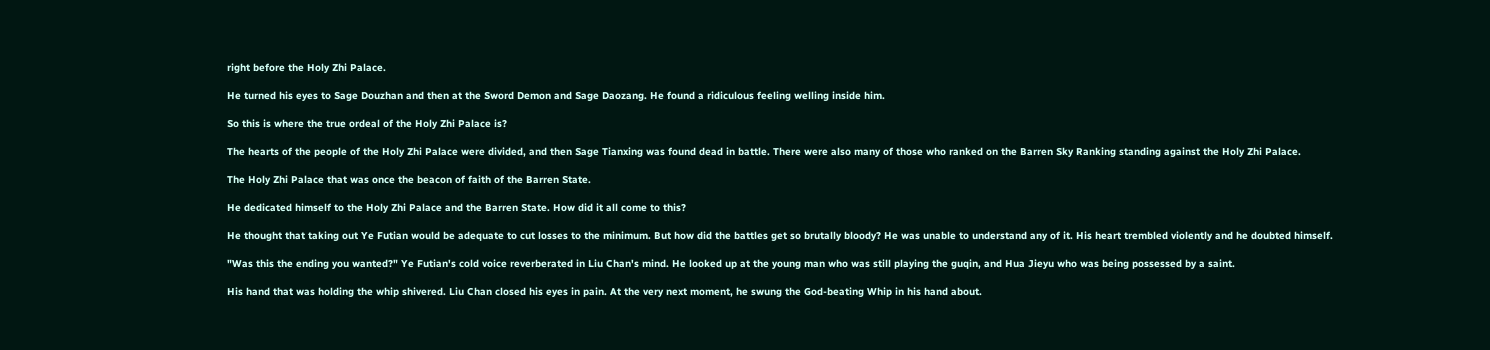right before the Holy Zhi Palace.

He turned his eyes to Sage Douzhan and then at the Sword Demon and Sage Daozang. He found a ridiculous feeling welling inside him.

So this is where the true ordeal of the Holy Zhi Palace is?

The hearts of the people of the Holy Zhi Palace were divided, and then Sage Tianxing was found dead in battle. There were also many of those who ranked on the Barren Sky Ranking standing against the Holy Zhi Palace.

The Holy Zhi Palace that was once the beacon of faith of the Barren State.

He dedicated himself to the Holy Zhi Palace and the Barren State. How did it all come to this?

He thought that taking out Ye Futian would be adequate to cut losses to the minimum. But how did the battles get so brutally bloody? He was unable to understand any of it. His heart trembled violently and he doubted himself.

"Was this the ending you wanted?" Ye Futian's cold voice reverberated in Liu Chan's mind. He looked up at the young man who was still playing the guqin, and Hua Jieyu who was being possessed by a saint.

His hand that was holding the whip shivered. Liu Chan closed his eyes in pain. At the very next moment, he swung the God-beating Whip in his hand about.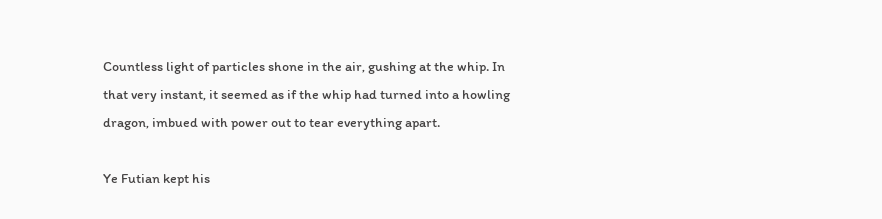Countless light of particles shone in the air, gushing at the whip. In that very instant, it seemed as if the whip had turned into a howling dragon, imbued with power out to tear everything apart.

Ye Futian kept his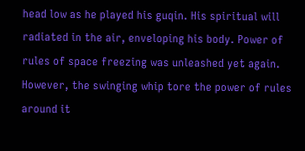head low as he played his guqin. His spiritual will radiated in the air, enveloping his body. Power of rules of space freezing was unleashed yet again. However, the swinging whip tore the power of rules around it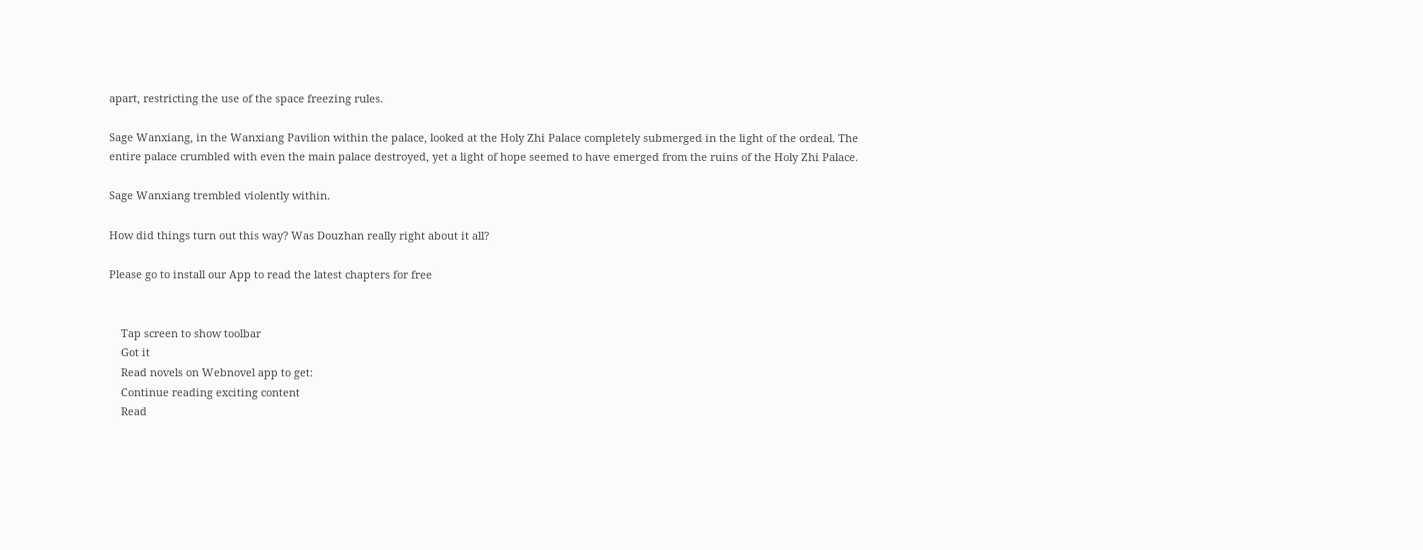apart, restricting the use of the space freezing rules.

Sage Wanxiang, in the Wanxiang Pavilion within the palace, looked at the Holy Zhi Palace completely submerged in the light of the ordeal. The entire palace crumbled with even the main palace destroyed, yet a light of hope seemed to have emerged from the ruins of the Holy Zhi Palace.

Sage Wanxiang trembled violently within.

How did things turn out this way? Was Douzhan really right about it all?

Please go to install our App to read the latest chapters for free


    Tap screen to show toolbar
    Got it
    Read novels on Webnovel app to get:
    Continue reading exciting content
    Read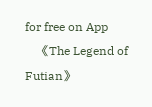for free on App
    《The Legend of Futian》